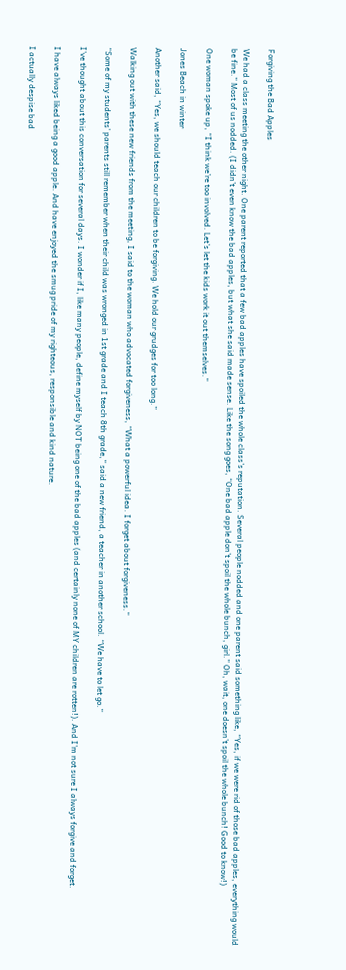Forgiving the Bad Apples

We had a class meeting the other night. One parent reported that a few bad apples have spoiled the whole class’s reputation. Several people nodded and one parent said something like, “Yes, if we were rid of those bad apples, everything would be fine.” Most of us nodded. (I didn’t even know the bad apples, but what she said made sense. Like the song goes, “One bad apple don’t spoil the whole bunch, girl.” Oh, wait, one doesn’t spoil the whole bunch! Good to know!)

One woman spoke up, “I think we’re too involved. Let’s let the kids work it out themselves.”

Jones Beach in winter

Another said, “Yes, we should teach our children to be forgiving. We hold our grudges for too long.”

Walking out with these new friends from the meeting, I said to the woman who advocated forgiveness, “What a powerful idea. I forget about forgiveness.”

“Some of my students’ parents still remember when their child was wronged in 1st grade and I teach 8th grade,” said a new friend, a teacher in another school. “We have to let go.”

I’ve thought about this conversation for several days. I wonder if I, like many people, define myself by NOT being one of the bad apples (and certainly none of MY children are rotten!). And I’m not sure I always forgive and forget.

I have always liked being a good apple. And have enjoyed the smug pride of my righteous, responsible and kind nature.

I actually despise bad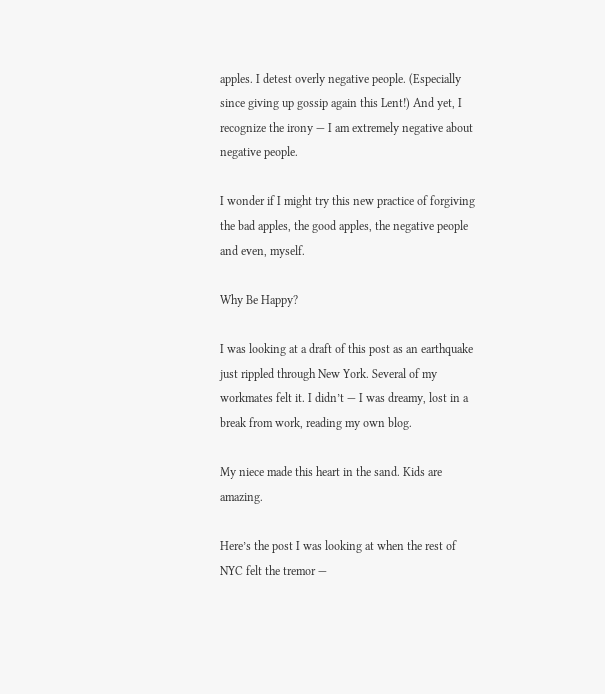apples. I detest overly negative people. (Especially since giving up gossip again this Lent!) And yet, I recognize the irony — I am extremely negative about negative people.

I wonder if I might try this new practice of forgiving the bad apples, the good apples, the negative people and even, myself.

Why Be Happy?

I was looking at a draft of this post as an earthquake just rippled through New York. Several of my workmates felt it. I didn’t — I was dreamy, lost in a break from work, reading my own blog.

My niece made this heart in the sand. Kids are amazing.

Here’s the post I was looking at when the rest of NYC felt the tremor —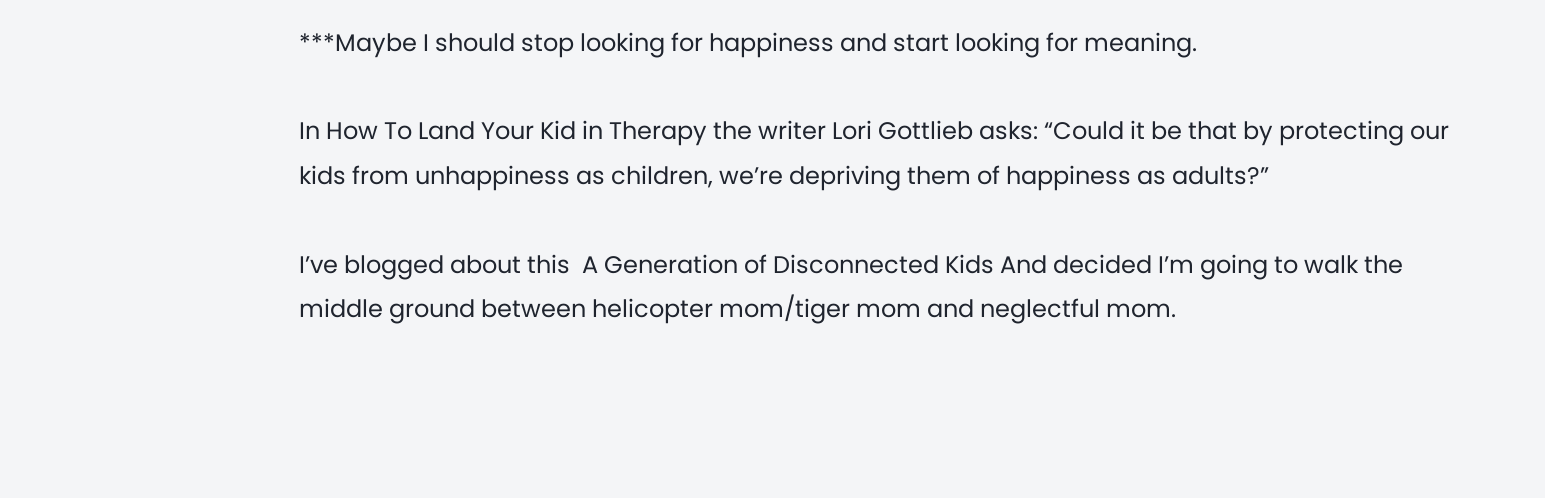***Maybe I should stop looking for happiness and start looking for meaning.

In How To Land Your Kid in Therapy the writer Lori Gottlieb asks: “Could it be that by protecting our kids from unhappiness as children, we’re depriving them of happiness as adults?”

I’ve blogged about this  A Generation of Disconnected Kids And decided I’m going to walk the middle ground between helicopter mom/tiger mom and neglectful mom.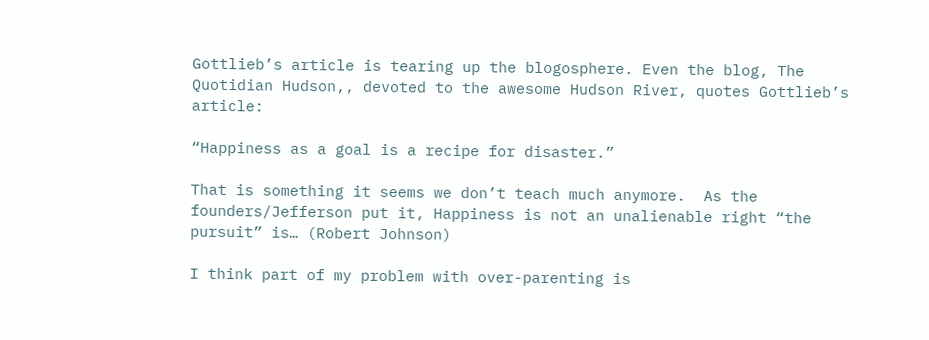Gottlieb’s article is tearing up the blogosphere. Even the blog, The Quotidian Hudson,, devoted to the awesome Hudson River, quotes Gottlieb’s article:

“Happiness as a goal is a recipe for disaster.”

That is something it seems we don’t teach much anymore.  As the founders/Jefferson put it, Happiness is not an unalienable right “the pursuit” is… (Robert Johnson)

I think part of my problem with over-parenting is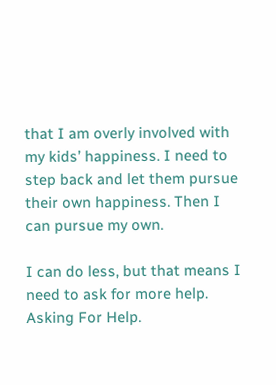that I am overly involved with my kids’ happiness. I need to step back and let them pursue their own happiness. Then I can pursue my own.

I can do less, but that means I need to ask for more help. Asking For Help.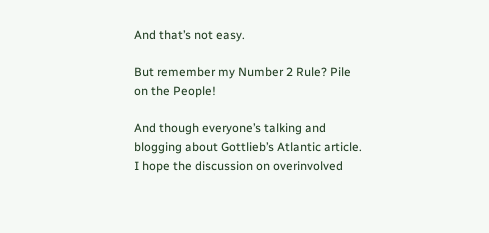And that’s not easy.

But remember my Number 2 Rule? Pile on the People!

And though everyone’s talking and blogging about Gottlieb’s Atlantic article. I hope the discussion on overinvolved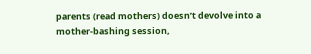parents (read mothers) doesn’t devolve into a mother-bashing session,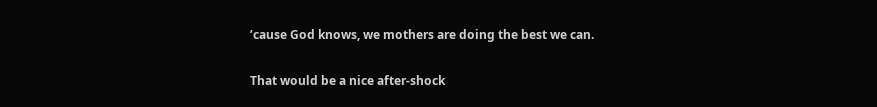’cause God knows, we mothers are doing the best we can.

That would be a nice after-shock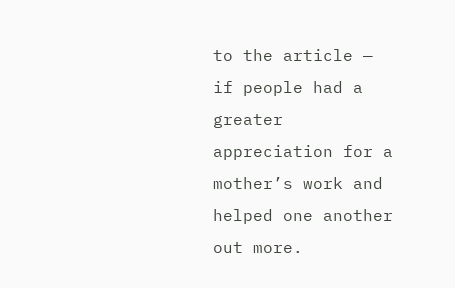to the article — if people had a greater appreciation for a mother’s work and helped one another out more.